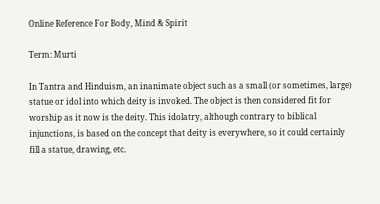Online Reference For Body, Mind & Spirit

Term: Murti

In Tantra and Hinduism, an inanimate object such as a small (or sometimes, large) statue or idol into which deity is invoked. The object is then considered fit for worship as it now is the deity. This idolatry, although contrary to biblical injunctions, is based on the concept that deity is everywhere, so it could certainly fill a statue, drawing, etc.